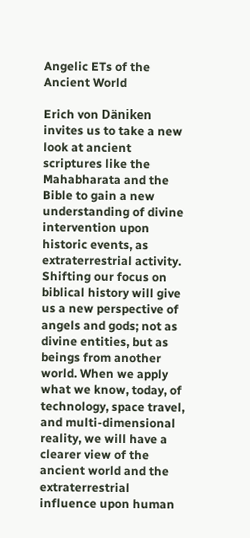Angelic ETs of the Ancient World

Erich von Däniken invites us to take a new look at ancient scriptures like the Mahabharata and the Bible to gain a new understanding of divine intervention upon historic events, as extraterrestrial activity. Shifting our focus on biblical history will give us a new perspective of angels and gods; not as divine entities, but as beings from another world. When we apply what we know, today, of technology, space travel, and multi-dimensional reality, we will have a clearer view of the ancient world and the extraterrestrial influence upon human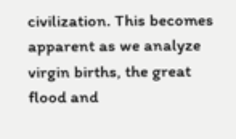civilization. This becomes apparent as we analyze virgin births, the great flood and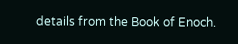details from the Book of Enoch.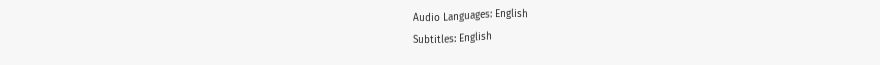Audio Languages: English
Subtitles: English